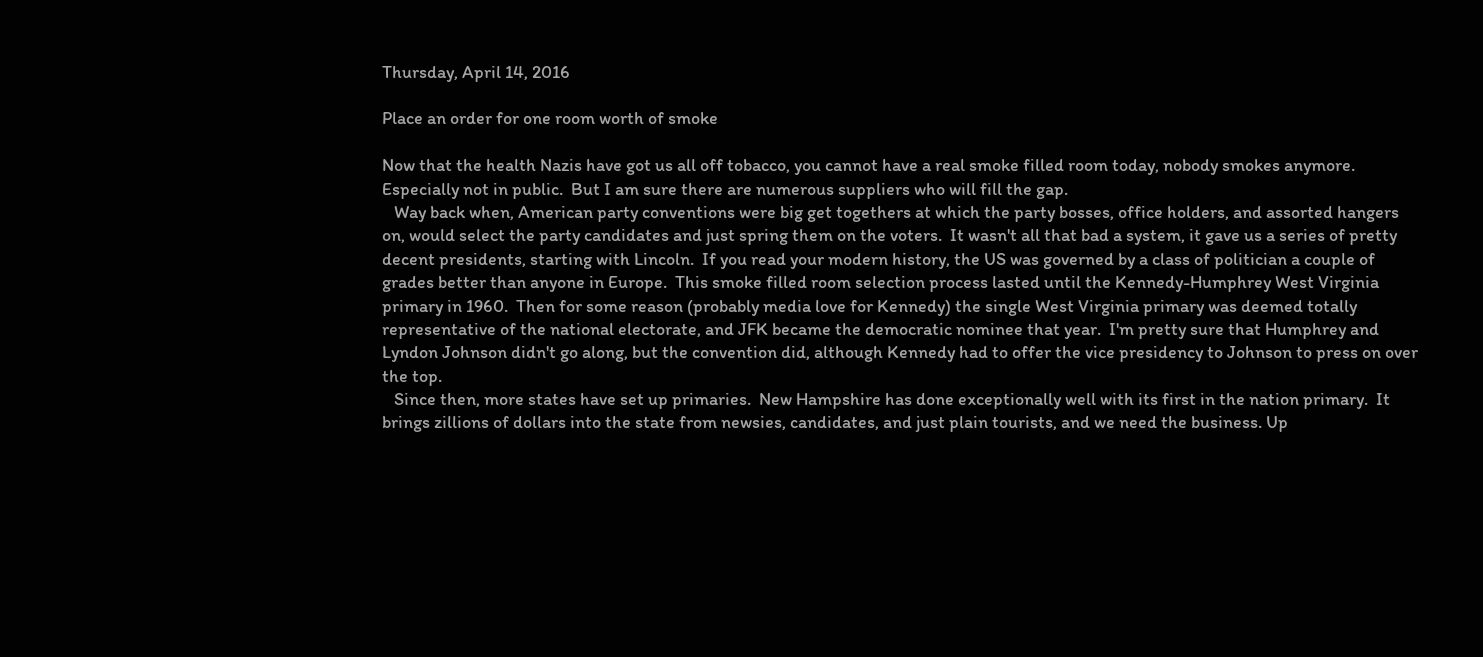Thursday, April 14, 2016

Place an order for one room worth of smoke

Now that the health Nazis have got us all off tobacco, you cannot have a real smoke filled room today, nobody smokes anymore.  Especially not in public.  But I am sure there are numerous suppliers who will fill the gap.
   Way back when, American party conventions were big get togethers at which the party bosses, office holders, and assorted hangers on, would select the party candidates and just spring them on the voters.  It wasn't all that bad a system, it gave us a series of pretty decent presidents, starting with Lincoln.  If you read your modern history, the US was governed by a class of politician a couple of grades better than anyone in Europe.  This smoke filled room selection process lasted until the Kennedy-Humphrey West Virginia primary in 1960.  Then for some reason (probably media love for Kennedy) the single West Virginia primary was deemed totally representative of the national electorate, and JFK became the democratic nominee that year.  I'm pretty sure that Humphrey and Lyndon Johnson didn't go along, but the convention did, although Kennedy had to offer the vice presidency to Johnson to press on over the top.
   Since then, more states have set up primaries.  New Hampshire has done exceptionally well with its first in the nation primary.  It brings zillions of dollars into the state from newsies, candidates, and just plain tourists, and we need the business. Up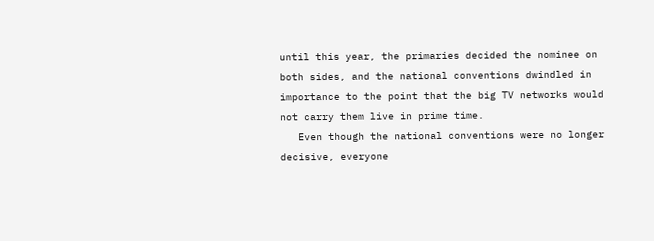until this year, the primaries decided the nominee on both sides, and the national conventions dwindled in importance to the point that the big TV networks would not carry them live in prime time.
   Even though the national conventions were no longer decisive, everyone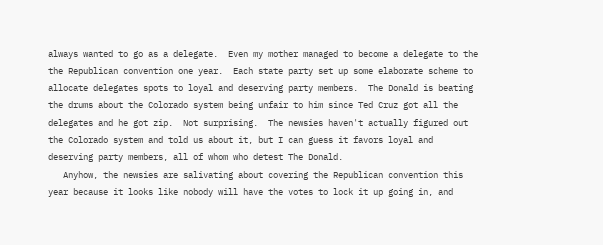always wanted to go as a delegate.  Even my mother managed to become a delegate to the the Republican convention one year.  Each state party set up some elaborate scheme to allocate delegates spots to loyal and deserving party members.  The Donald is beating the drums about the Colorado system being unfair to him since Ted Cruz got all the delegates and he got zip.  Not surprising.  The newsies haven't actually figured out the Colorado system and told us about it, but I can guess it favors loyal and deserving party members, all of whom who detest The Donald.
   Anyhow, the newsies are salivating about covering the Republican convention this year because it looks like nobody will have the votes to lock it up going in, and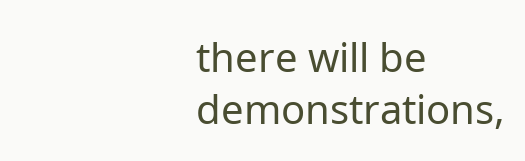there will be demonstrations,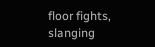floor fights, slanging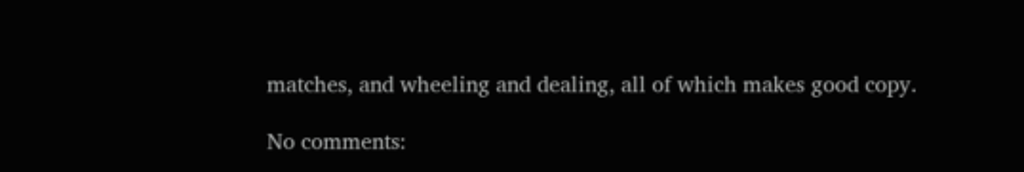matches, and wheeling and dealing, all of which makes good copy.

No comments: